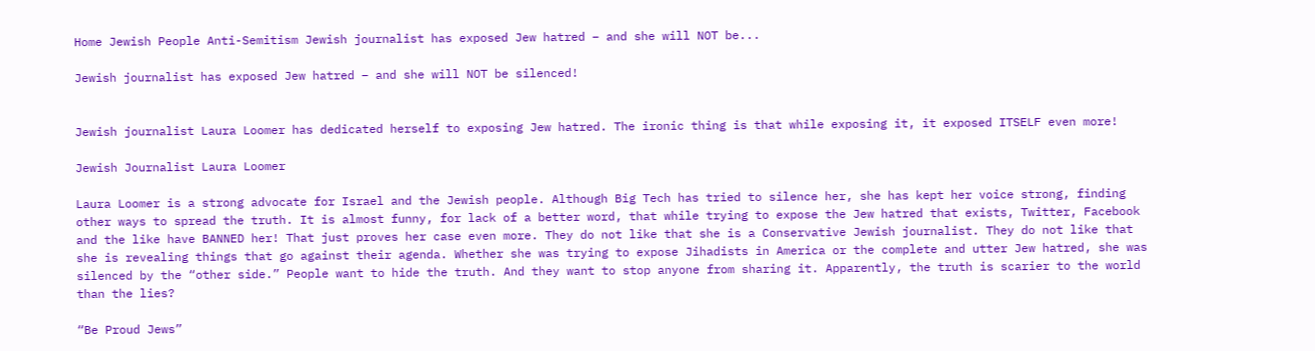Home Jewish People Anti-Semitism Jewish journalist has exposed Jew hatred – and she will NOT be...

Jewish journalist has exposed Jew hatred – and she will NOT be silenced!


Jewish journalist Laura Loomer has dedicated herself to exposing Jew hatred. The ironic thing is that while exposing it, it exposed ITSELF even more!

Jewish Journalist Laura Loomer

Laura Loomer is a strong advocate for Israel and the Jewish people. Although Big Tech has tried to silence her, she has kept her voice strong, finding other ways to spread the truth. It is almost funny, for lack of a better word, that while trying to expose the Jew hatred that exists, Twitter, Facebook and the like have BANNED her! That just proves her case even more. They do not like that she is a Conservative Jewish journalist. They do not like that she is revealing things that go against their agenda. Whether she was trying to expose Jihadists in America or the complete and utter Jew hatred, she was silenced by the “other side.” People want to hide the truth. And they want to stop anyone from sharing it. Apparently, the truth is scarier to the world than the lies?

“Be Proud Jews”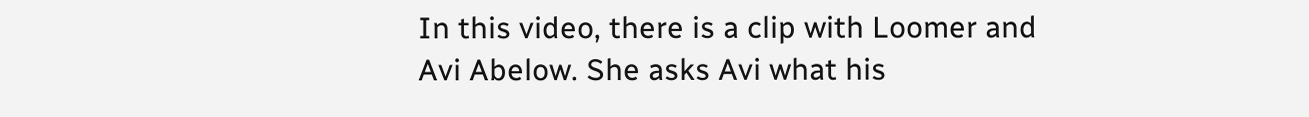In this video, there is a clip with Loomer and Avi Abelow. She asks Avi what his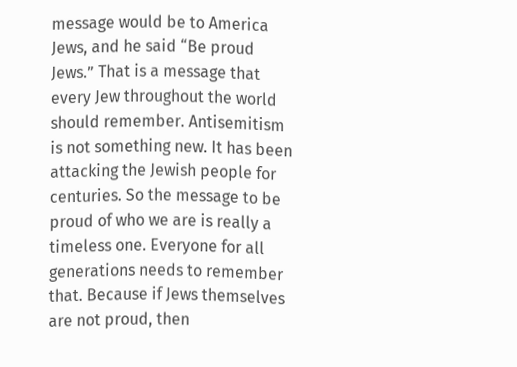message would be to America Jews, and he said “Be proud Jews.” That is a message that every Jew throughout the world should remember. Antisemitism is not something new. It has been attacking the Jewish people for centuries. So the message to be proud of who we are is really a timeless one. Everyone for all generations needs to remember that. Because if Jews themselves are not proud, then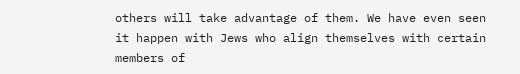others will take advantage of them. We have even seen it happen with Jews who align themselves with certain members of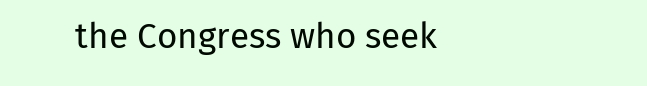the Congress who seek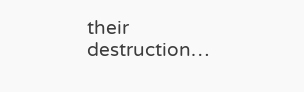their destruction…